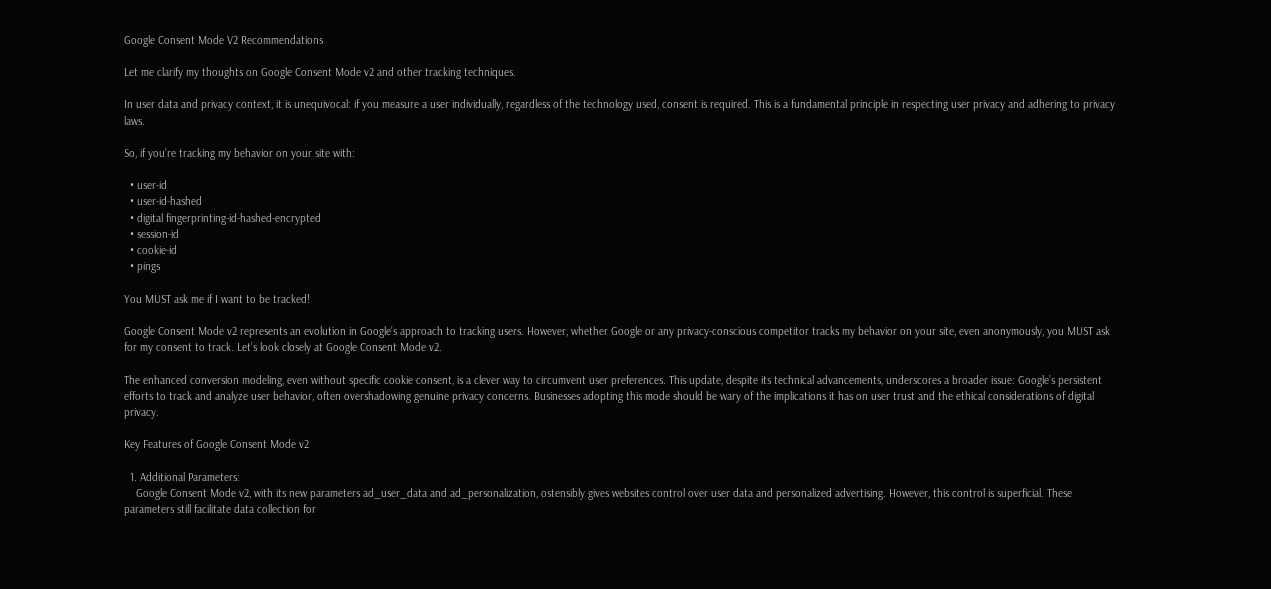Google Consent Mode V2 Recommendations

Let me clarify my thoughts on Google Consent Mode v2 and other tracking techniques.

In user data and privacy context, it is unequivocal: if you measure a user individually, regardless of the technology used, consent is required. This is a fundamental principle in respecting user privacy and adhering to privacy laws.

So, if you’re tracking my behavior on your site with:

  • user-id
  • user-id-hashed
  • digital fingerprinting-id-hashed-encrypted
  • session-id
  • cookie-id
  • pings

You MUST ask me if I want to be tracked!

Google Consent Mode v2 represents an evolution in Google’s approach to tracking users. However, whether Google or any privacy-conscious competitor tracks my behavior on your site, even anonymously, you MUST ask for my consent to track. Let’s look closely at Google Consent Mode v2.

The enhanced conversion modeling, even without specific cookie consent, is a clever way to circumvent user preferences. This update, despite its technical advancements, underscores a broader issue: Google’s persistent efforts to track and analyze user behavior, often overshadowing genuine privacy concerns. Businesses adopting this mode should be wary of the implications it has on user trust and the ethical considerations of digital privacy.

Key Features of Google Consent Mode v2

  1. Additional Parameters:
    Google Consent Mode v2, with its new parameters ad_user_data and ad_personalization, ostensibly gives websites control over user data and personalized advertising. However, this control is superficial. These parameters still facilitate data collection for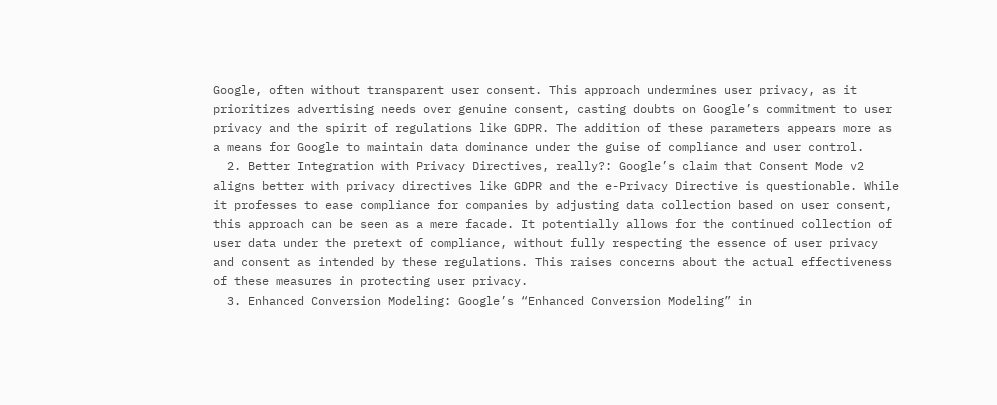Google, often without transparent user consent. This approach undermines user privacy, as it prioritizes advertising needs over genuine consent, casting doubts on Google’s commitment to user privacy and the spirit of regulations like GDPR. The addition of these parameters appears more as a means for Google to maintain data dominance under the guise of compliance and user control.
  2. Better Integration with Privacy Directives, really?: Google’s claim that Consent Mode v2 aligns better with privacy directives like GDPR and the e-Privacy Directive is questionable. While it professes to ease compliance for companies by adjusting data collection based on user consent, this approach can be seen as a mere facade. It potentially allows for the continued collection of user data under the pretext of compliance, without fully respecting the essence of user privacy and consent as intended by these regulations. This raises concerns about the actual effectiveness of these measures in protecting user privacy.
  3. Enhanced Conversion Modeling: Google’s “Enhanced Conversion Modeling” in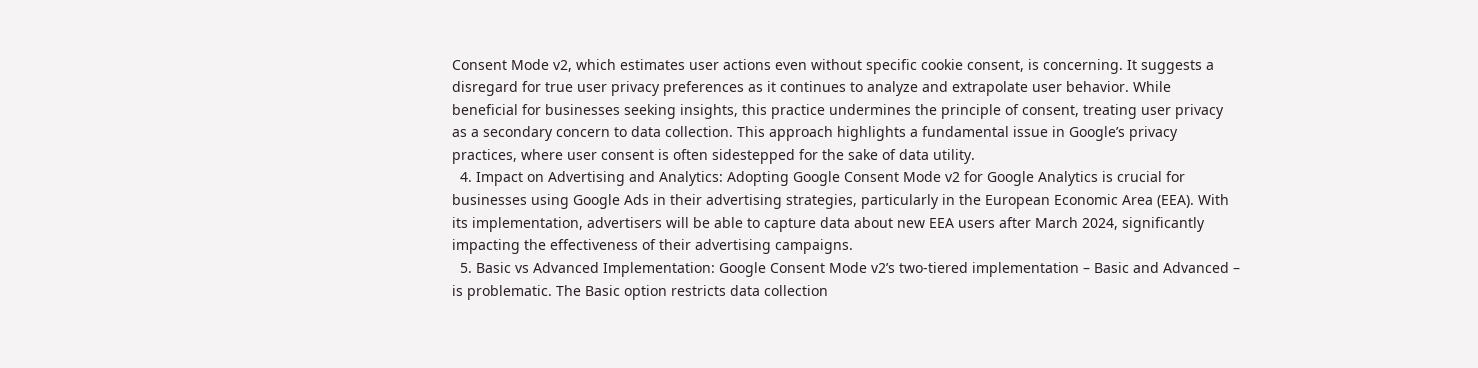Consent Mode v2, which estimates user actions even without specific cookie consent, is concerning. It suggests a disregard for true user privacy preferences as it continues to analyze and extrapolate user behavior. While beneficial for businesses seeking insights, this practice undermines the principle of consent, treating user privacy as a secondary concern to data collection. This approach highlights a fundamental issue in Google’s privacy practices, where user consent is often sidestepped for the sake of data utility.
  4. Impact on Advertising and Analytics: Adopting Google Consent Mode v2 for Google Analytics is crucial for businesses using Google Ads in their advertising strategies, particularly in the European Economic Area (EEA). With its implementation, advertisers will be able to capture data about new EEA users after March 2024, significantly impacting the effectiveness of their advertising campaigns.
  5. Basic vs Advanced Implementation: Google Consent Mode v2’s two-tiered implementation – Basic and Advanced – is problematic. The Basic option restricts data collection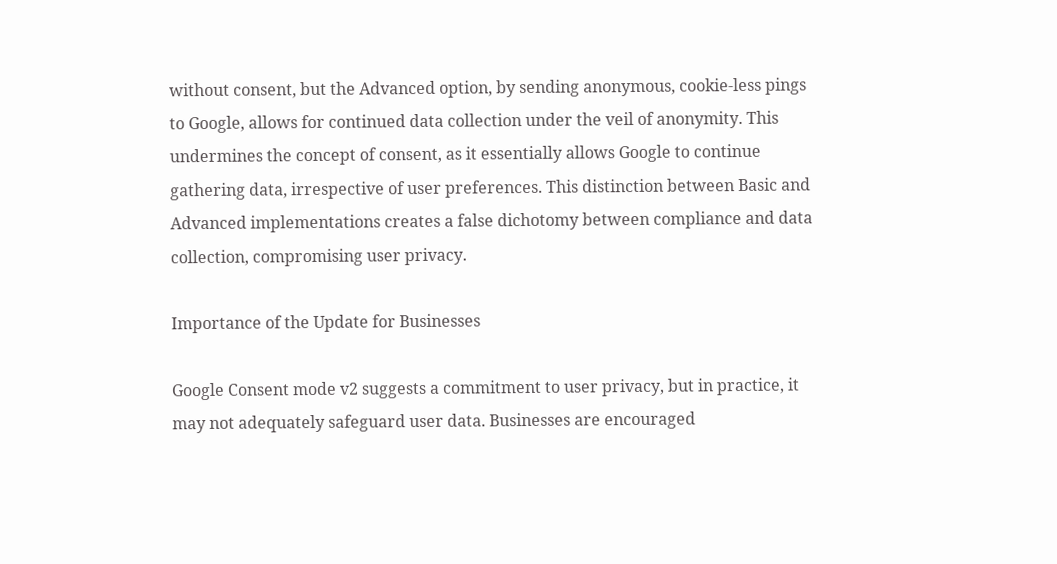without consent, but the Advanced option, by sending anonymous, cookie-less pings to Google, allows for continued data collection under the veil of anonymity. This undermines the concept of consent, as it essentially allows Google to continue gathering data, irrespective of user preferences. This distinction between Basic and Advanced implementations creates a false dichotomy between compliance and data collection, compromising user privacy.

Importance of the Update for Businesses

Google Consent mode v2 suggests a commitment to user privacy, but in practice, it may not adequately safeguard user data. Businesses are encouraged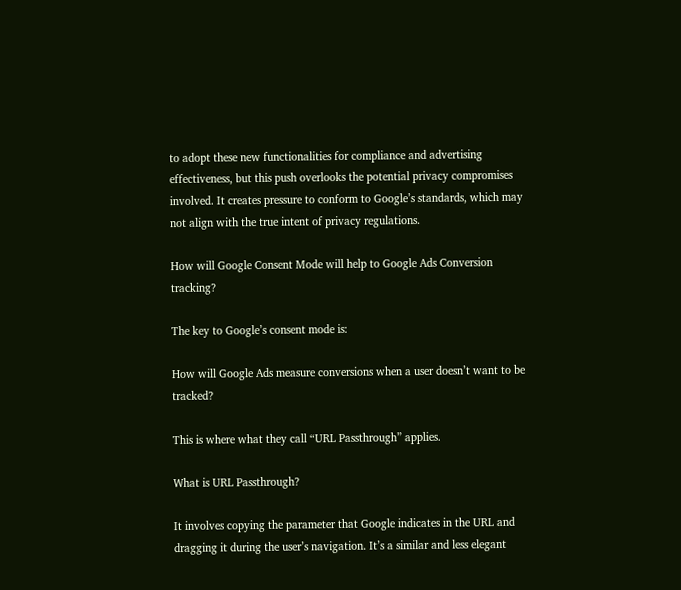to adopt these new functionalities for compliance and advertising effectiveness, but this push overlooks the potential privacy compromises involved. It creates pressure to conform to Google’s standards, which may not align with the true intent of privacy regulations.

How will Google Consent Mode will help to Google Ads Conversion tracking?

The key to Google’s consent mode is:

How will Google Ads measure conversions when a user doesn’t want to be tracked?

This is where what they call “URL Passthrough” applies.

What is URL Passthrough?

It involves copying the parameter that Google indicates in the URL and dragging it during the user’s navigation. It’s a similar and less elegant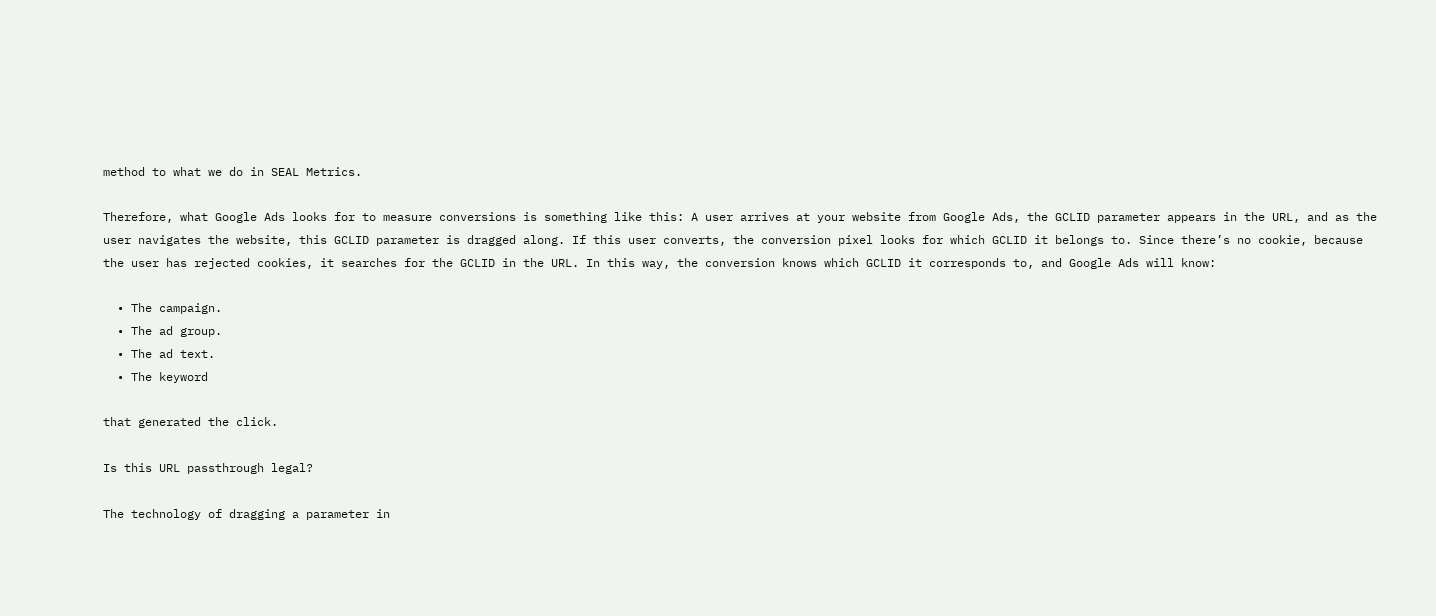method to what we do in SEAL Metrics.

Therefore, what Google Ads looks for to measure conversions is something like this: A user arrives at your website from Google Ads, the GCLID parameter appears in the URL, and as the user navigates the website, this GCLID parameter is dragged along. If this user converts, the conversion pixel looks for which GCLID it belongs to. Since there’s no cookie, because the user has rejected cookies, it searches for the GCLID in the URL. In this way, the conversion knows which GCLID it corresponds to, and Google Ads will know:

  • The campaign.
  • The ad group.
  • The ad text.
  • The keyword

that generated the click.

Is this URL passthrough legal?

The technology of dragging a parameter in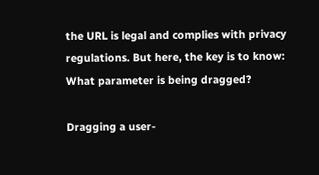the URL is legal and complies with privacy regulations. But here, the key is to know: What parameter is being dragged?

Dragging a user-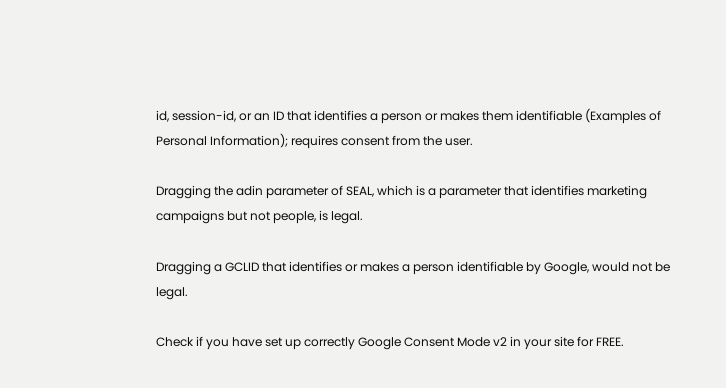id, session-id, or an ID that identifies a person or makes them identifiable (Examples of Personal Information); requires consent from the user.

Dragging the adin parameter of SEAL, which is a parameter that identifies marketing campaigns but not people, is legal.

Dragging a GCLID that identifies or makes a person identifiable by Google, would not be legal.

Check if you have set up correctly Google Consent Mode v2 in your site for FREE.